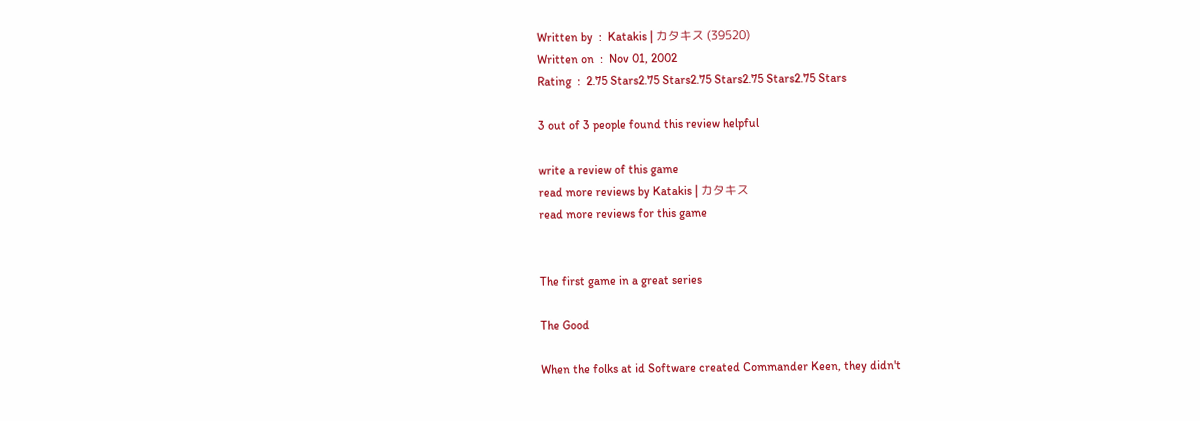Written by  :  Katakis | カタキス (39520)
Written on  :  Nov 01, 2002
Rating  :  2.75 Stars2.75 Stars2.75 Stars2.75 Stars2.75 Stars

3 out of 3 people found this review helpful

write a review of this game
read more reviews by Katakis | カタキス
read more reviews for this game


The first game in a great series

The Good

When the folks at id Software created Commander Keen, they didn't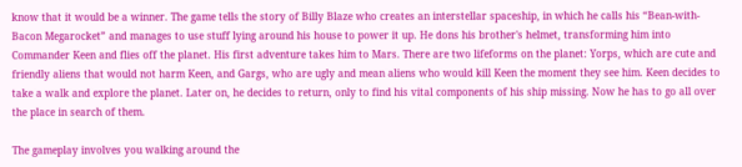know that it would be a winner. The game tells the story of Billy Blaze who creates an interstellar spaceship, in which he calls his “Bean-with-Bacon Megarocket” and manages to use stuff lying around his house to power it up. He dons his brother's helmet, transforming him into Commander Keen and flies off the planet. His first adventure takes him to Mars. There are two lifeforms on the planet: Yorps, which are cute and friendly aliens that would not harm Keen, and Gargs, who are ugly and mean aliens who would kill Keen the moment they see him. Keen decides to take a walk and explore the planet. Later on, he decides to return, only to find his vital components of his ship missing. Now he has to go all over the place in search of them.

The gameplay involves you walking around the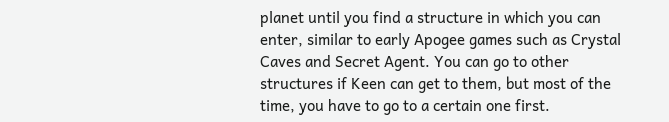planet until you find a structure in which you can enter, similar to early Apogee games such as Crystal Caves and Secret Agent. You can go to other structures if Keen can get to them, but most of the time, you have to go to a certain one first.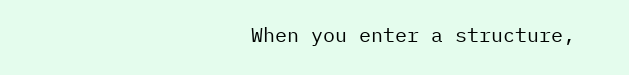When you enter a structure,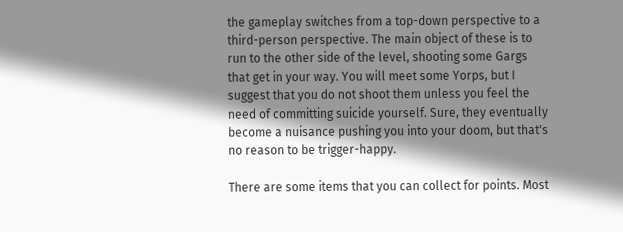the gameplay switches from a top-down perspective to a third-person perspective. The main object of these is to run to the other side of the level, shooting some Gargs that get in your way. You will meet some Yorps, but I suggest that you do not shoot them unless you feel the need of committing suicide yourself. Sure, they eventually become a nuisance pushing you into your doom, but that's no reason to be trigger-happy.

There are some items that you can collect for points. Most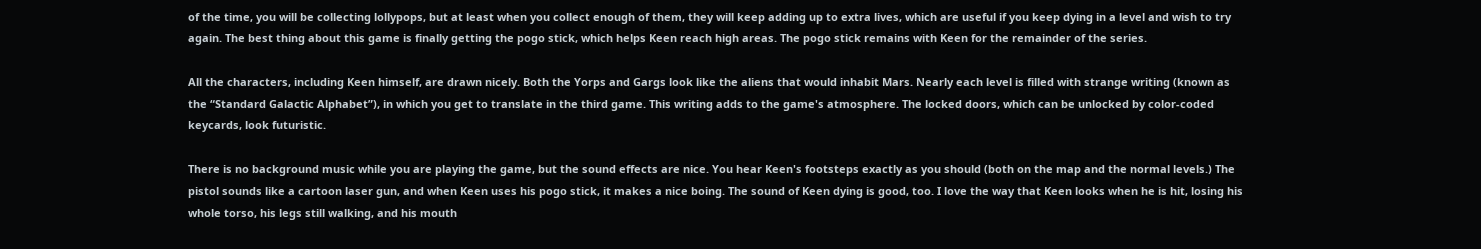of the time, you will be collecting lollypops, but at least when you collect enough of them, they will keep adding up to extra lives, which are useful if you keep dying in a level and wish to try again. The best thing about this game is finally getting the pogo stick, which helps Keen reach high areas. The pogo stick remains with Keen for the remainder of the series.

All the characters, including Keen himself, are drawn nicely. Both the Yorps and Gargs look like the aliens that would inhabit Mars. Nearly each level is filled with strange writing (known as the “Standard Galactic Alphabet”), in which you get to translate in the third game. This writing adds to the game's atmosphere. The locked doors, which can be unlocked by color-coded keycards, look futuristic.

There is no background music while you are playing the game, but the sound effects are nice. You hear Keen's footsteps exactly as you should (both on the map and the normal levels.) The pistol sounds like a cartoon laser gun, and when Keen uses his pogo stick, it makes a nice boing. The sound of Keen dying is good, too. I love the way that Keen looks when he is hit, losing his whole torso, his legs still walking, and his mouth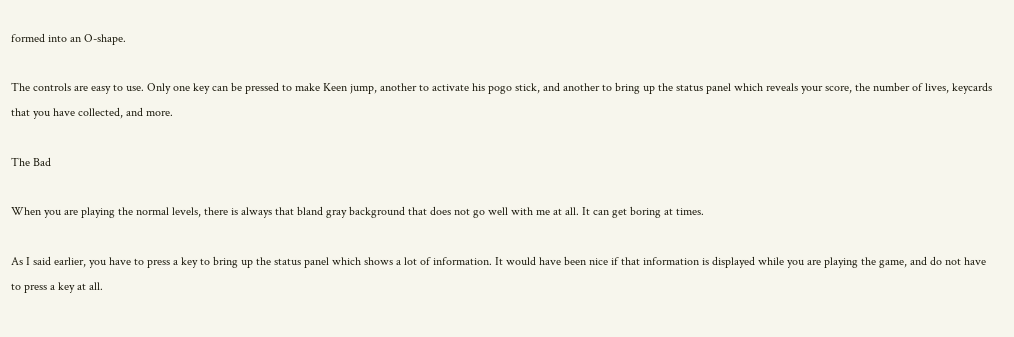formed into an O-shape.

The controls are easy to use. Only one key can be pressed to make Keen jump, another to activate his pogo stick, and another to bring up the status panel which reveals your score, the number of lives, keycards that you have collected, and more.

The Bad

When you are playing the normal levels, there is always that bland gray background that does not go well with me at all. It can get boring at times.

As I said earlier, you have to press a key to bring up the status panel which shows a lot of information. It would have been nice if that information is displayed while you are playing the game, and do not have to press a key at all.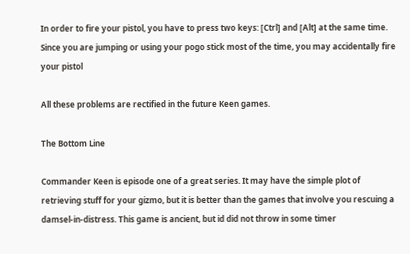In order to fire your pistol, you have to press two keys: [Ctrl] and [Alt] at the same time. Since you are jumping or using your pogo stick most of the time, you may accidentally fire your pistol

All these problems are rectified in the future Keen games.

The Bottom Line

Commander Keen is episode one of a great series. It may have the simple plot of retrieving stuff for your gizmo, but it is better than the games that involve you rescuing a damsel-in-distress. This game is ancient, but id did not throw in some timer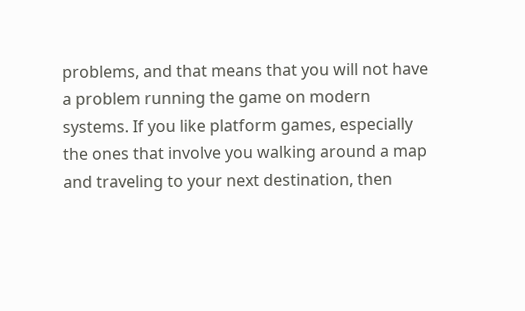problems, and that means that you will not have a problem running the game on modern systems. If you like platform games, especially the ones that involve you walking around a map and traveling to your next destination, then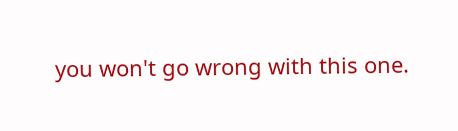you won't go wrong with this one.